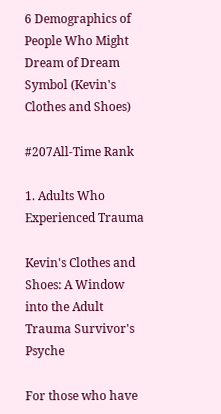6 Demographics of People Who Might Dream of Dream Symbol (Kevin's Clothes and Shoes)

#207All-Time Rank

1. Adults Who Experienced Trauma

Kevin's Clothes and Shoes: A Window into the Adult Trauma Survivor's Psyche

For those who have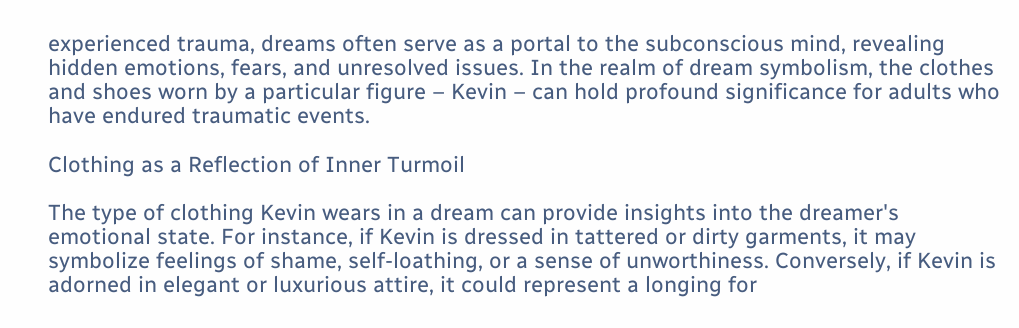experienced trauma, dreams often serve as a portal to the subconscious mind, revealing hidden emotions, fears, and unresolved issues. In the realm of dream symbolism, the clothes and shoes worn by a particular figure – Kevin – can hold profound significance for adults who have endured traumatic events.

Clothing as a Reflection of Inner Turmoil

The type of clothing Kevin wears in a dream can provide insights into the dreamer's emotional state. For instance, if Kevin is dressed in tattered or dirty garments, it may symbolize feelings of shame, self-loathing, or a sense of unworthiness. Conversely, if Kevin is adorned in elegant or luxurious attire, it could represent a longing for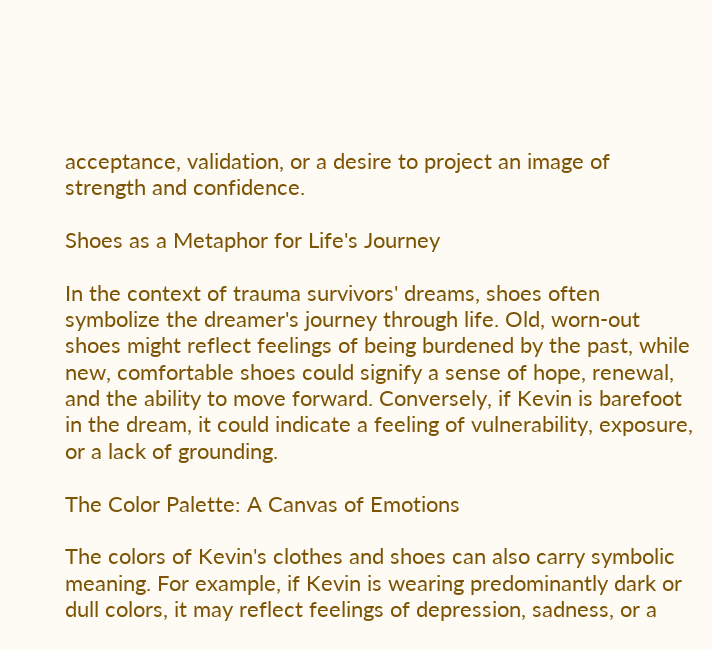acceptance, validation, or a desire to project an image of strength and confidence.

Shoes as a Metaphor for Life's Journey

In the context of trauma survivors' dreams, shoes often symbolize the dreamer's journey through life. Old, worn-out shoes might reflect feelings of being burdened by the past, while new, comfortable shoes could signify a sense of hope, renewal, and the ability to move forward. Conversely, if Kevin is barefoot in the dream, it could indicate a feeling of vulnerability, exposure, or a lack of grounding.

The Color Palette: A Canvas of Emotions

The colors of Kevin's clothes and shoes can also carry symbolic meaning. For example, if Kevin is wearing predominantly dark or dull colors, it may reflect feelings of depression, sadness, or a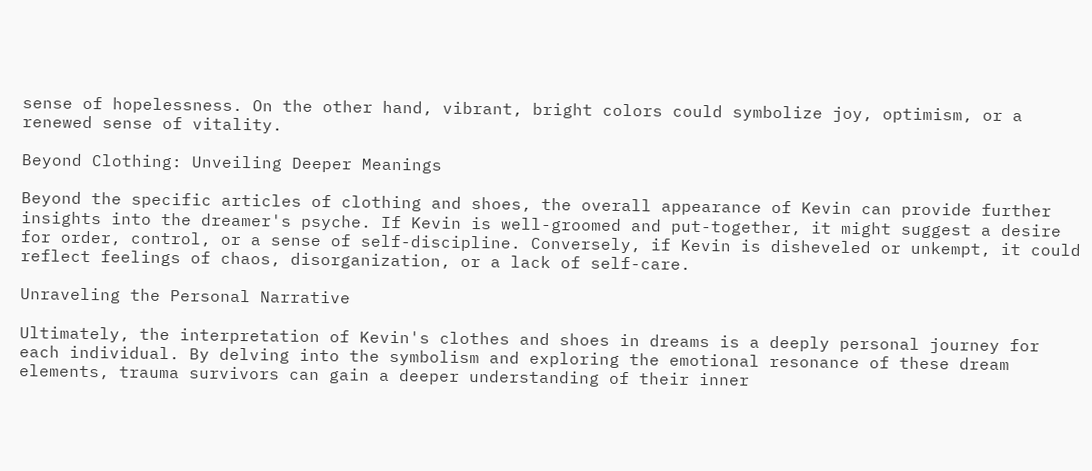sense of hopelessness. On the other hand, vibrant, bright colors could symbolize joy, optimism, or a renewed sense of vitality.

Beyond Clothing: Unveiling Deeper Meanings

Beyond the specific articles of clothing and shoes, the overall appearance of Kevin can provide further insights into the dreamer's psyche. If Kevin is well-groomed and put-together, it might suggest a desire for order, control, or a sense of self-discipline. Conversely, if Kevin is disheveled or unkempt, it could reflect feelings of chaos, disorganization, or a lack of self-care.

Unraveling the Personal Narrative

Ultimately, the interpretation of Kevin's clothes and shoes in dreams is a deeply personal journey for each individual. By delving into the symbolism and exploring the emotional resonance of these dream elements, trauma survivors can gain a deeper understanding of their inner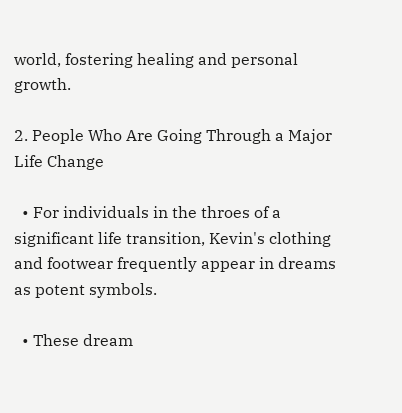world, fostering healing and personal growth.

2. People Who Are Going Through a Major Life Change

  • For individuals in the throes of a significant life transition, Kevin's clothing and footwear frequently appear in dreams as potent symbols.

  • These dream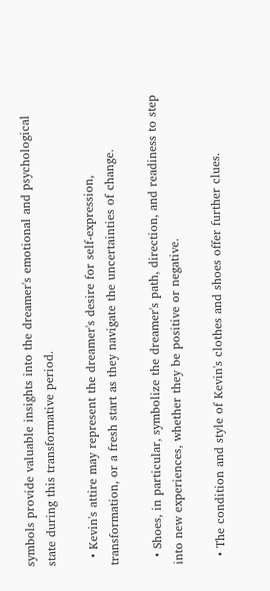symbols provide valuable insights into the dreamer's emotional and psychological state during this transformative period.

  • Kevin's attire may represent the dreamer's desire for self-expression, transformation, or a fresh start as they navigate the uncertainties of change.

  • Shoes, in particular, symbolize the dreamer's path, direction, and readiness to step into new experiences, whether they be positive or negative.

  • The condition and style of Kevin's clothes and shoes offer further clues.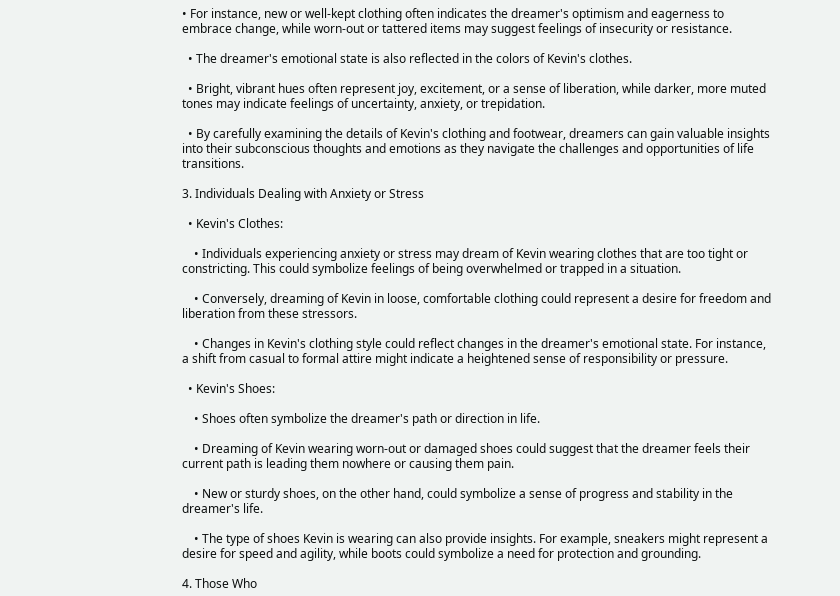• For instance, new or well-kept clothing often indicates the dreamer's optimism and eagerness to embrace change, while worn-out or tattered items may suggest feelings of insecurity or resistance.

  • The dreamer's emotional state is also reflected in the colors of Kevin's clothes.

  • Bright, vibrant hues often represent joy, excitement, or a sense of liberation, while darker, more muted tones may indicate feelings of uncertainty, anxiety, or trepidation.

  • By carefully examining the details of Kevin's clothing and footwear, dreamers can gain valuable insights into their subconscious thoughts and emotions as they navigate the challenges and opportunities of life transitions.

3. Individuals Dealing with Anxiety or Stress

  • Kevin's Clothes:

    • Individuals experiencing anxiety or stress may dream of Kevin wearing clothes that are too tight or constricting. This could symbolize feelings of being overwhelmed or trapped in a situation.

    • Conversely, dreaming of Kevin in loose, comfortable clothing could represent a desire for freedom and liberation from these stressors.

    • Changes in Kevin's clothing style could reflect changes in the dreamer's emotional state. For instance, a shift from casual to formal attire might indicate a heightened sense of responsibility or pressure.

  • Kevin's Shoes:

    • Shoes often symbolize the dreamer's path or direction in life.

    • Dreaming of Kevin wearing worn-out or damaged shoes could suggest that the dreamer feels their current path is leading them nowhere or causing them pain.

    • New or sturdy shoes, on the other hand, could symbolize a sense of progress and stability in the dreamer's life.

    • The type of shoes Kevin is wearing can also provide insights. For example, sneakers might represent a desire for speed and agility, while boots could symbolize a need for protection and grounding.

4. Those Who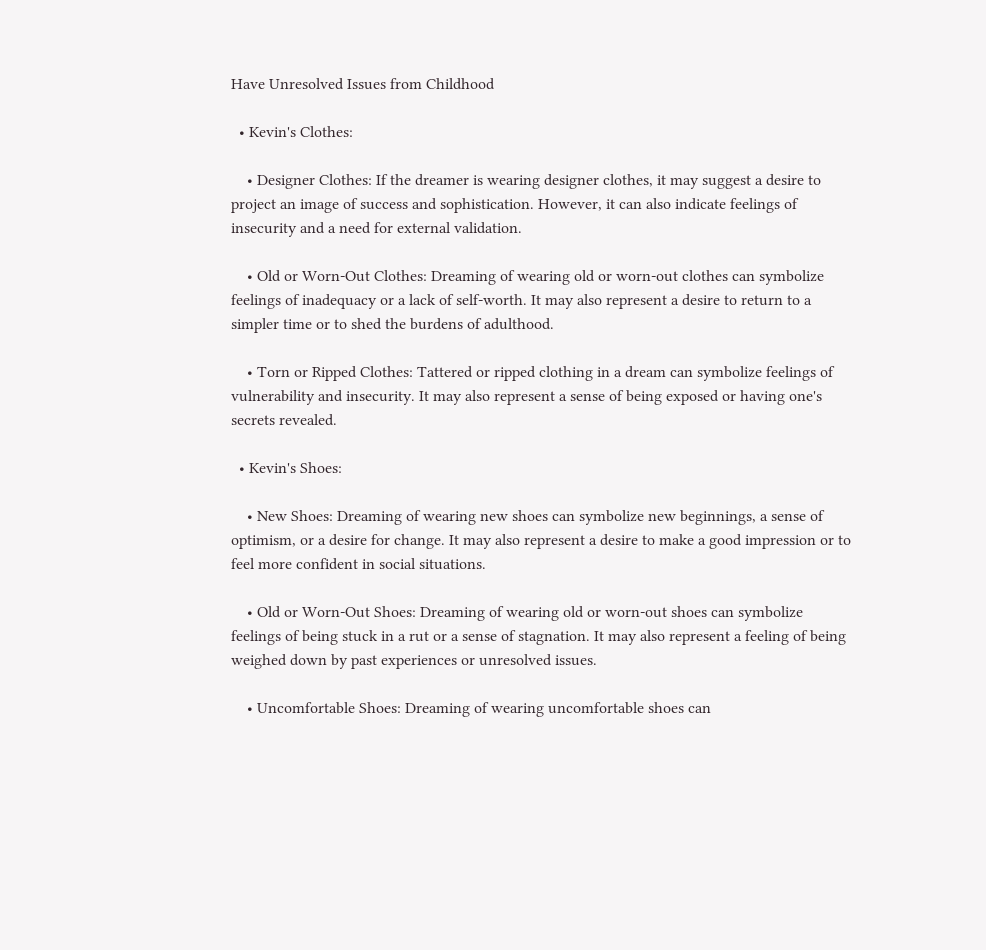Have Unresolved Issues from Childhood

  • Kevin's Clothes:

    • Designer Clothes: If the dreamer is wearing designer clothes, it may suggest a desire to project an image of success and sophistication. However, it can also indicate feelings of insecurity and a need for external validation.

    • Old or Worn-Out Clothes: Dreaming of wearing old or worn-out clothes can symbolize feelings of inadequacy or a lack of self-worth. It may also represent a desire to return to a simpler time or to shed the burdens of adulthood.

    • Torn or Ripped Clothes: Tattered or ripped clothing in a dream can symbolize feelings of vulnerability and insecurity. It may also represent a sense of being exposed or having one's secrets revealed.

  • Kevin's Shoes:

    • New Shoes: Dreaming of wearing new shoes can symbolize new beginnings, a sense of optimism, or a desire for change. It may also represent a desire to make a good impression or to feel more confident in social situations.

    • Old or Worn-Out Shoes: Dreaming of wearing old or worn-out shoes can symbolize feelings of being stuck in a rut or a sense of stagnation. It may also represent a feeling of being weighed down by past experiences or unresolved issues.

    • Uncomfortable Shoes: Dreaming of wearing uncomfortable shoes can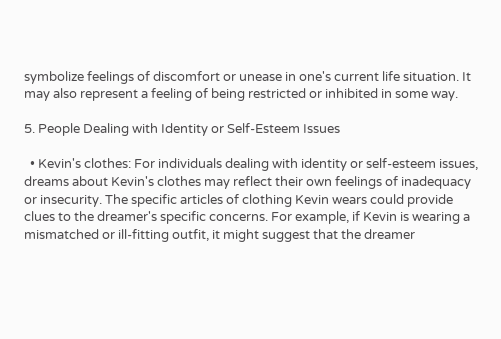symbolize feelings of discomfort or unease in one's current life situation. It may also represent a feeling of being restricted or inhibited in some way.

5. People Dealing with Identity or Self-Esteem Issues

  • Kevin's clothes: For individuals dealing with identity or self-esteem issues, dreams about Kevin's clothes may reflect their own feelings of inadequacy or insecurity. The specific articles of clothing Kevin wears could provide clues to the dreamer's specific concerns. For example, if Kevin is wearing a mismatched or ill-fitting outfit, it might suggest that the dreamer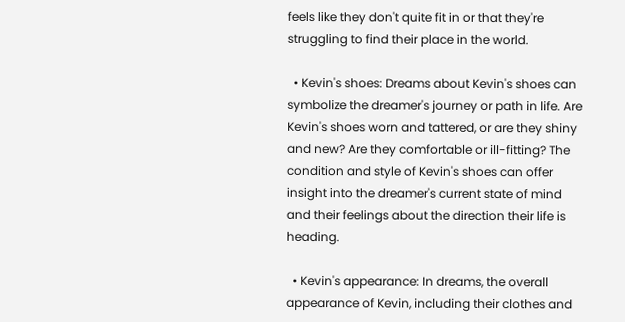feels like they don't quite fit in or that they're struggling to find their place in the world.

  • Kevin's shoes: Dreams about Kevin's shoes can symbolize the dreamer's journey or path in life. Are Kevin's shoes worn and tattered, or are they shiny and new? Are they comfortable or ill-fitting? The condition and style of Kevin's shoes can offer insight into the dreamer's current state of mind and their feelings about the direction their life is heading.

  • Kevin's appearance: In dreams, the overall appearance of Kevin, including their clothes and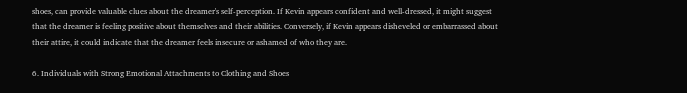shoes, can provide valuable clues about the dreamer's self-perception. If Kevin appears confident and well-dressed, it might suggest that the dreamer is feeling positive about themselves and their abilities. Conversely, if Kevin appears disheveled or embarrassed about their attire, it could indicate that the dreamer feels insecure or ashamed of who they are.

6. Individuals with Strong Emotional Attachments to Clothing and Shoes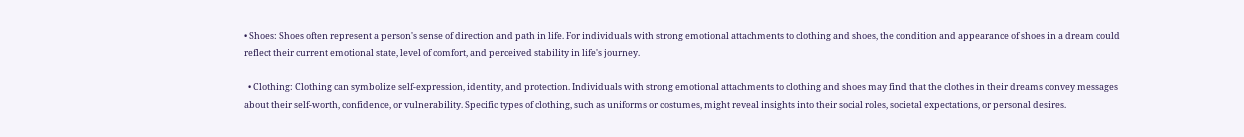• Shoes: Shoes often represent a person's sense of direction and path in life. For individuals with strong emotional attachments to clothing and shoes, the condition and appearance of shoes in a dream could reflect their current emotional state, level of comfort, and perceived stability in life's journey.

  • Clothing: Clothing can symbolize self-expression, identity, and protection. Individuals with strong emotional attachments to clothing and shoes may find that the clothes in their dreams convey messages about their self-worth, confidence, or vulnerability. Specific types of clothing, such as uniforms or costumes, might reveal insights into their social roles, societal expectations, or personal desires.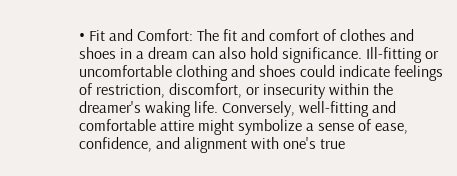• Fit and Comfort: The fit and comfort of clothes and shoes in a dream can also hold significance. Ill-fitting or uncomfortable clothing and shoes could indicate feelings of restriction, discomfort, or insecurity within the dreamer's waking life. Conversely, well-fitting and comfortable attire might symbolize a sense of ease, confidence, and alignment with one's true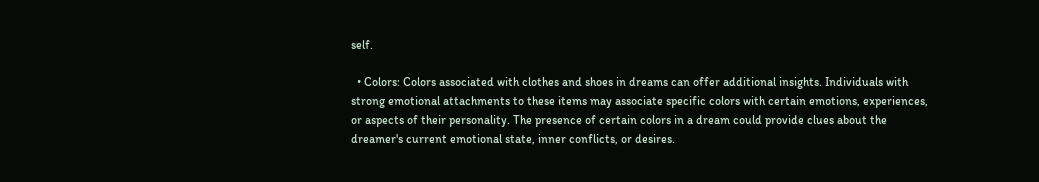self.

  • Colors: Colors associated with clothes and shoes in dreams can offer additional insights. Individuals with strong emotional attachments to these items may associate specific colors with certain emotions, experiences, or aspects of their personality. The presence of certain colors in a dream could provide clues about the dreamer's current emotional state, inner conflicts, or desires.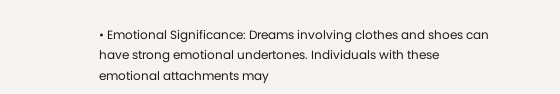• Emotional Significance: Dreams involving clothes and shoes can have strong emotional undertones. Individuals with these emotional attachments may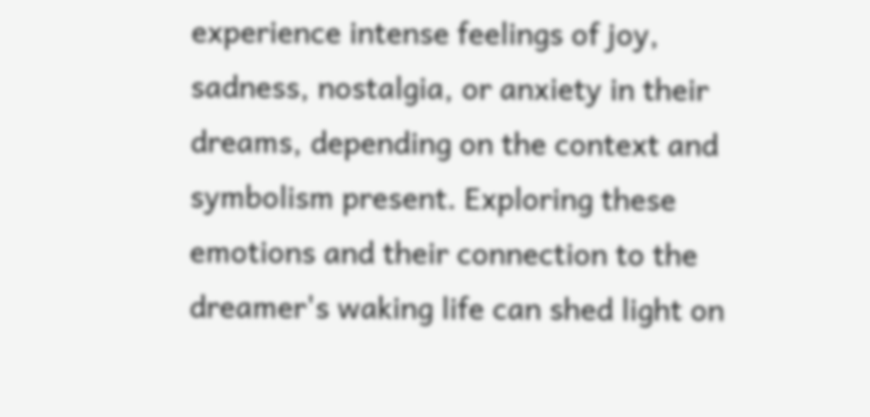experience intense feelings of joy, sadness, nostalgia, or anxiety in their dreams, depending on the context and symbolism present. Exploring these emotions and their connection to the dreamer's waking life can shed light on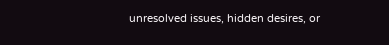unresolved issues, hidden desires, or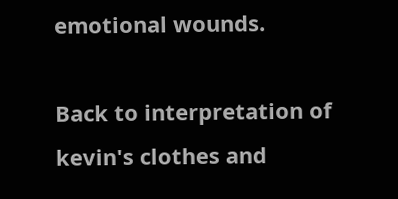emotional wounds.

Back to interpretation of kevin's clothes and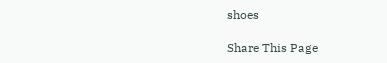shoes

Share This Page